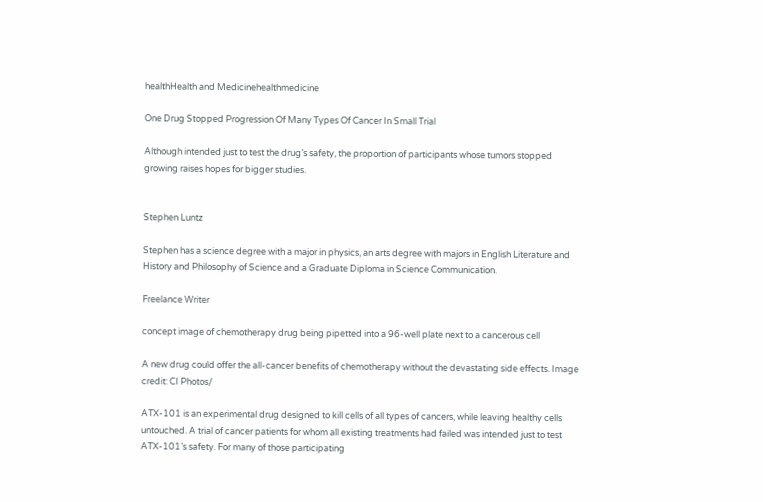healthHealth and Medicinehealthmedicine

One Drug Stopped Progression Of Many Types Of Cancer In Small Trial

Although intended just to test the drug’s safety, the proportion of participants whose tumors stopped growing raises hopes for bigger studies.


Stephen Luntz

Stephen has a science degree with a major in physics, an arts degree with majors in English Literature and History and Philosophy of Science and a Graduate Diploma in Science Communication.

Freelance Writer

concept image of chemotherapy drug being pipetted into a 96-well plate next to a cancerous cell

A new drug could offer the all-cancer benefits of chemotherapy without the devastating side effects. Image credit: CI Photos/

ATX-101 is an experimental drug designed to kill cells of all types of cancers, while leaving healthy cells untouched. A trial of cancer patients for whom all existing treatments had failed was intended just to test ATX-101’s safety. For many of those participating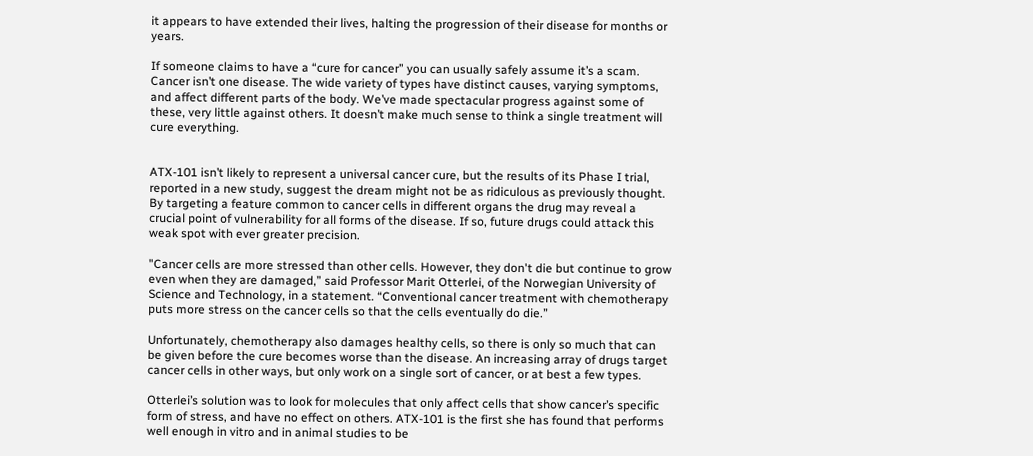it appears to have extended their lives, halting the progression of their disease for months or years.

If someone claims to have a “cure for cancer” you can usually safely assume it’s a scam. Cancer isn’t one disease. The wide variety of types have distinct causes, varying symptoms, and affect different parts of the body. We’ve made spectacular progress against some of these, very little against others. It doesn’t make much sense to think a single treatment will cure everything.


ATX-101 isn’t likely to represent a universal cancer cure, but the results of its Phase I trial, reported in a new study, suggest the dream might not be as ridiculous as previously thought. By targeting a feature common to cancer cells in different organs the drug may reveal a crucial point of vulnerability for all forms of the disease. If so, future drugs could attack this weak spot with ever greater precision.

"Cancer cells are more stressed than other cells. However, they don't die but continue to grow even when they are damaged,” said Professor Marit Otterlei, of the Norwegian University of Science and Technology, in a statement. “Conventional cancer treatment with chemotherapy puts more stress on the cancer cells so that the cells eventually do die.”

Unfortunately, chemotherapy also damages healthy cells, so there is only so much that can be given before the cure becomes worse than the disease. An increasing array of drugs target cancer cells in other ways, but only work on a single sort of cancer, or at best a few types.

Otterlei’s solution was to look for molecules that only affect cells that show cancer’s specific form of stress, and have no effect on others. ATX-101 is the first she has found that performs well enough in vitro and in animal studies to be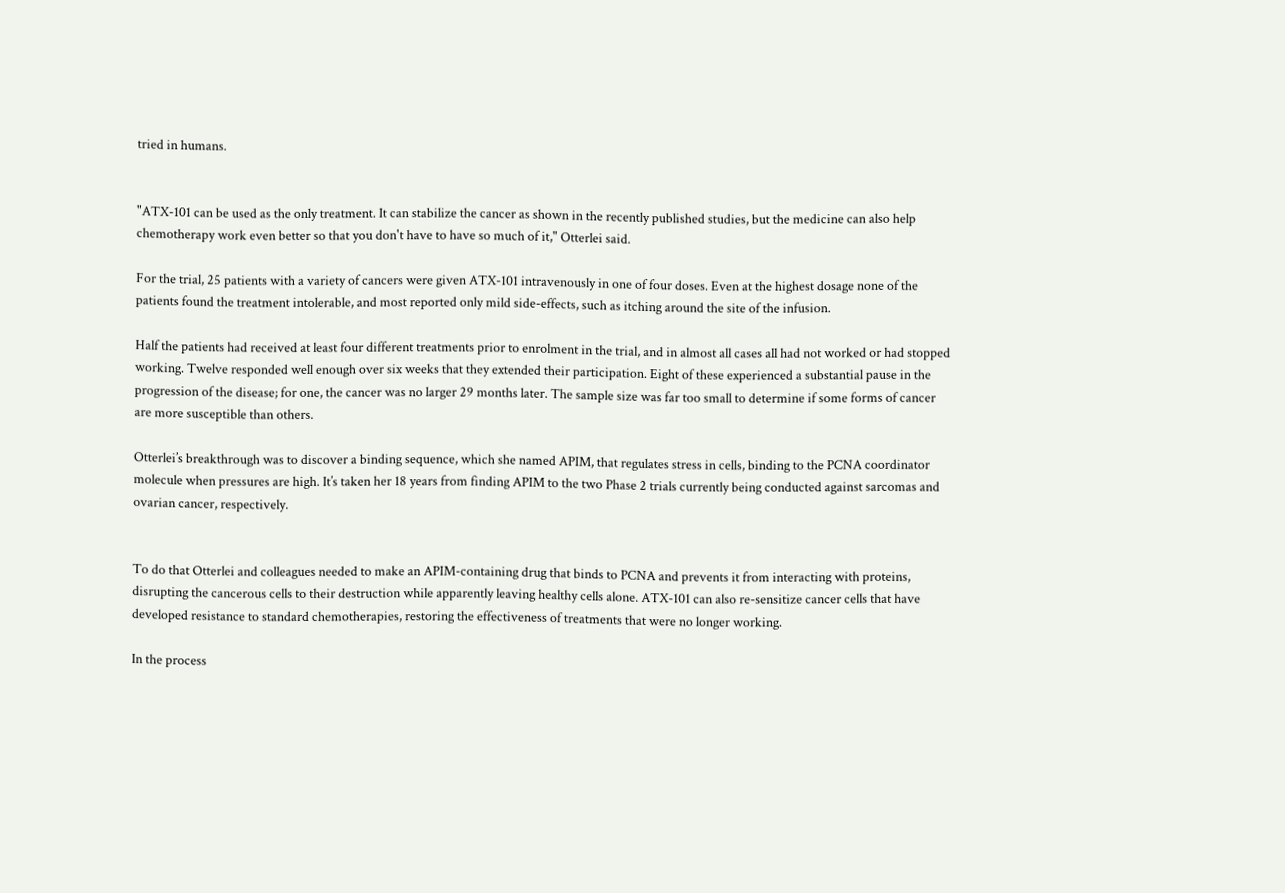tried in humans.


"ATX-101 can be used as the only treatment. It can stabilize the cancer as shown in the recently published studies, but the medicine can also help chemotherapy work even better so that you don't have to have so much of it," Otterlei said.

For the trial, 25 patients with a variety of cancers were given ATX-101 intravenously in one of four doses. Even at the highest dosage none of the patients found the treatment intolerable, and most reported only mild side-effects, such as itching around the site of the infusion.

Half the patients had received at least four different treatments prior to enrolment in the trial, and in almost all cases all had not worked or had stopped working. Twelve responded well enough over six weeks that they extended their participation. Eight of these experienced a substantial pause in the progression of the disease; for one, the cancer was no larger 29 months later. The sample size was far too small to determine if some forms of cancer are more susceptible than others.

Otterlei’s breakthrough was to discover a binding sequence, which she named APIM, that regulates stress in cells, binding to the PCNA coordinator molecule when pressures are high. It’s taken her 18 years from finding APIM to the two Phase 2 trials currently being conducted against sarcomas and ovarian cancer, respectively.


To do that Otterlei and colleagues needed to make an APIM-containing drug that binds to PCNA and prevents it from interacting with proteins, disrupting the cancerous cells to their destruction while apparently leaving healthy cells alone. ATX-101 can also re-sensitize cancer cells that have developed resistance to standard chemotherapies, restoring the effectiveness of treatments that were no longer working.

In the process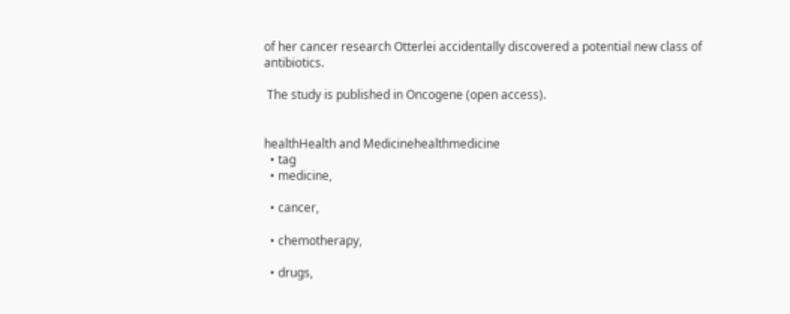of her cancer research Otterlei accidentally discovered a potential new class of antibiotics.

 The study is published in Oncogene (open access).


healthHealth and Medicinehealthmedicine
  • tag
  • medicine,

  • cancer,

  • chemotherapy,

  • drugs,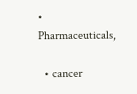• Pharmaceuticals,

  • cancer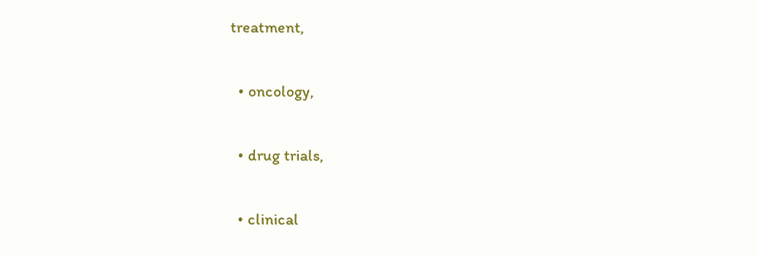treatment,

  • oncology,

  • drug trials,

  • clinical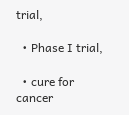trial,

  • Phase I trial,

  • cure for cancer